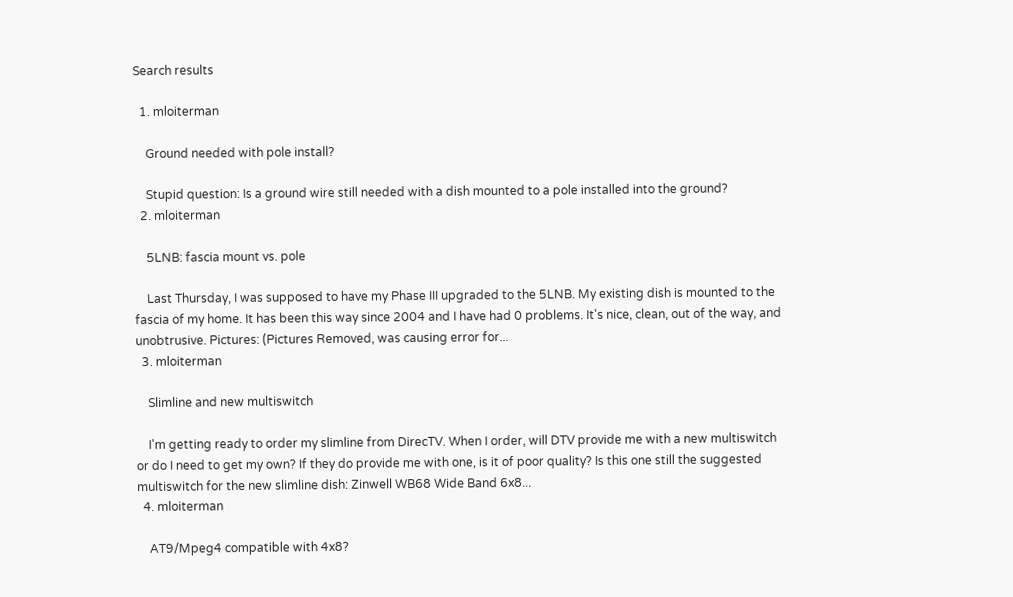Search results

  1. mloiterman

    Ground needed with pole install?

    Stupid question: Is a ground wire still needed with a dish mounted to a pole installed into the ground?
  2. mloiterman

    5LNB: fascia mount vs. pole

    Last Thursday, I was supposed to have my Phase III upgraded to the 5LNB. My existing dish is mounted to the fascia of my home. It has been this way since 2004 and I have had 0 problems. It's nice, clean, out of the way, and unobtrusive. Pictures: (Pictures Removed, was causing error for...
  3. mloiterman

    Slimline and new multiswitch

    I'm getting ready to order my slimline from DirecTV. When I order, will DTV provide me with a new multiswitch or do I need to get my own? If they do provide me with one, is it of poor quality? Is this one still the suggested multiswitch for the new slimline dish: Zinwell WB68 Wide Band 6x8...
  4. mloiterman

    AT9/Mpeg4 compatible with 4x8?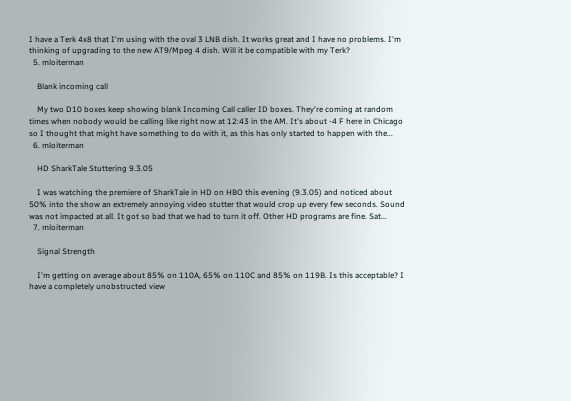I have a Terk 4x8 that I'm using with the oval 3 LNB dish. It works great and I have no problems. I'm thinking of upgrading to the new AT9/Mpeg 4 dish. Will it be compatible with my Terk?
  5. mloiterman

    Blank incoming call

    My two D10 boxes keep showing blank Incoming Call caller ID boxes. They're coming at random times when nobody would be calling like right now at 12:43 in the AM. It's about -4 F here in Chicago so I thought that might have something to do with it, as this has only started to happen with the...
  6. mloiterman

    HD SharkTale Stuttering 9.3.05

    I was watching the premiere of SharkTale in HD on HBO this evening (9.3.05) and noticed about 50% into the show an extremely annoying video stutter that would crop up every few seconds. Sound was not impacted at all. It got so bad that we had to turn it off. Other HD programs are fine. Sat...
  7. mloiterman

    Signal Strength

    I'm getting on average about 85% on 110A, 65% on 110C and 85% on 119B. Is this acceptable? I have a completely unobstructed view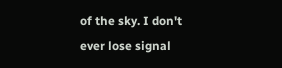of the sky. I don't ever lose signal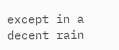except in a decent rain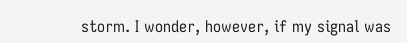storm. I wonder, however, if my signal was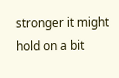stronger it might hold on a bit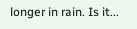longer in rain. Is it...